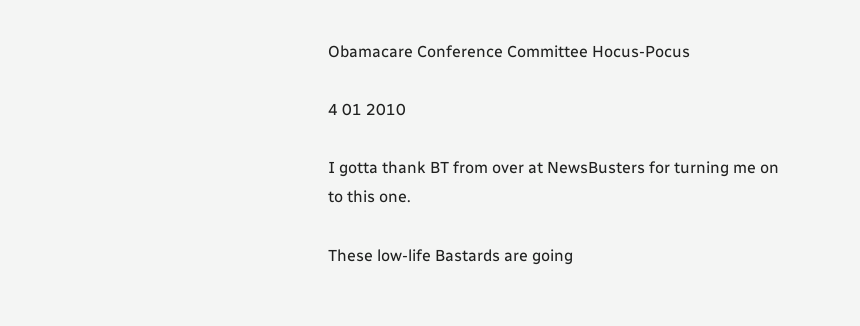Obamacare Conference Committee Hocus-Pocus

4 01 2010

I gotta thank BT from over at NewsBusters for turning me on to this one.

These low-life Bastards are going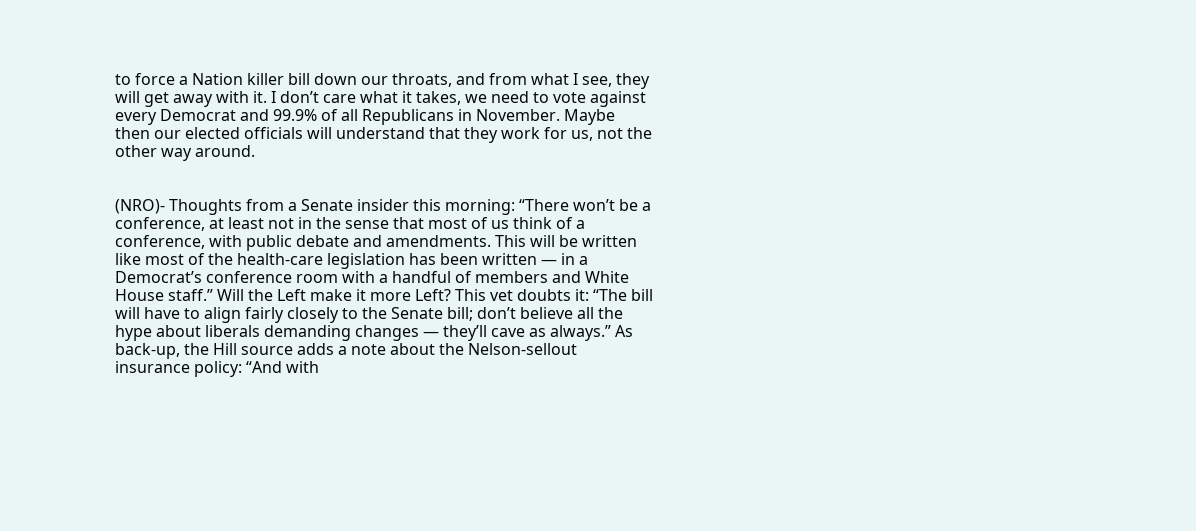to force a Nation killer bill down our throats, and from what I see, they will get away with it. I don’t care what it takes, we need to vote against every Democrat and 99.9% of all Republicans in November. Maybe then our elected officials will understand that they work for us, not the other way around.


(NRO)- Thoughts from a Senate insider this morning: “There won’t be a conference, at least not in the sense that most of us think of a conference, with public debate and amendments. This will be written like most of the health-care legislation has been written — in a Democrat’s conference room with a handful of members and White House staff.” Will the Left make it more Left? This vet doubts it: “The bill will have to align fairly closely to the Senate bill; don’t believe all the hype about liberals demanding changes — they’ll cave as always.” As back-up, the Hill source adds a note about the Nelson-sellout insurance policy: “And with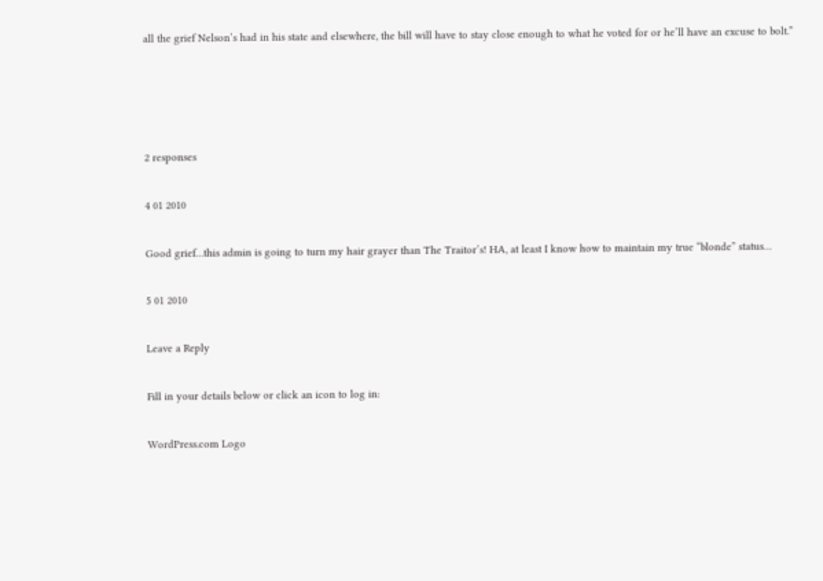all the grief Nelson’s had in his state and elsewhere, the bill will have to stay close enough to what he voted for or he’ll have an excuse to bolt.”




2 responses

4 01 2010

Good grief…this admin is going to turn my hair grayer than The Traitor’s! HA, at least I know how to maintain my true “blonde” status…

5 01 2010

Leave a Reply

Fill in your details below or click an icon to log in:

WordPress.com Logo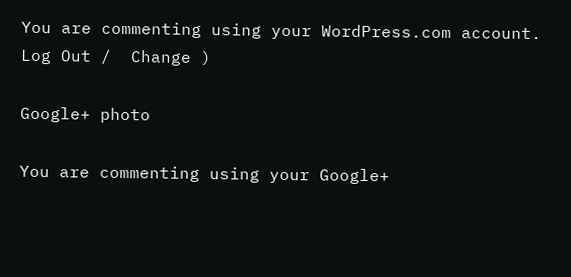You are commenting using your WordPress.com account. Log Out /  Change )

Google+ photo

You are commenting using your Google+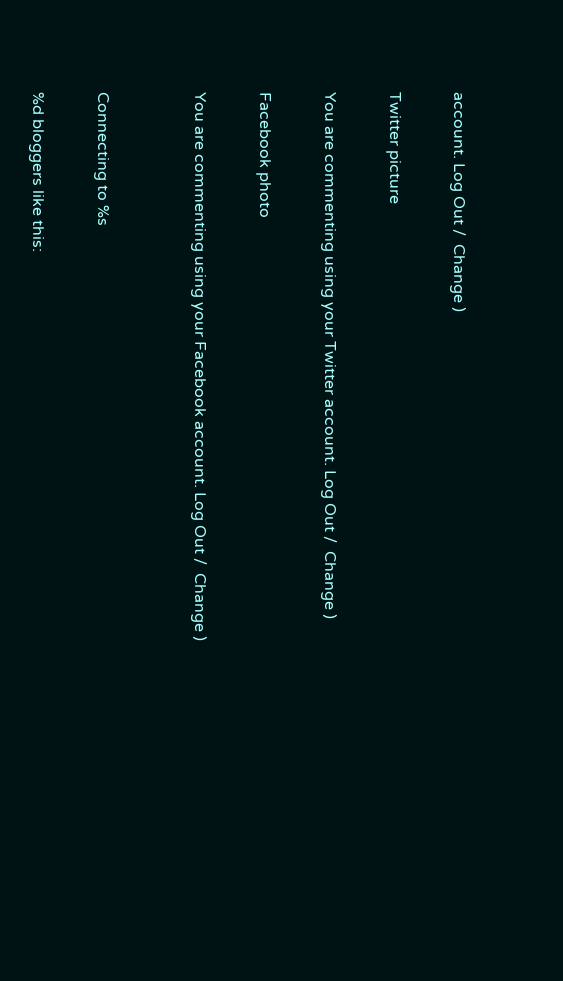account. Log Out /  Change )

Twitter picture

You are commenting using your Twitter account. Log Out /  Change )

Facebook photo

You are commenting using your Facebook account. Log Out /  Change )


Connecting to %s

%d bloggers like this: